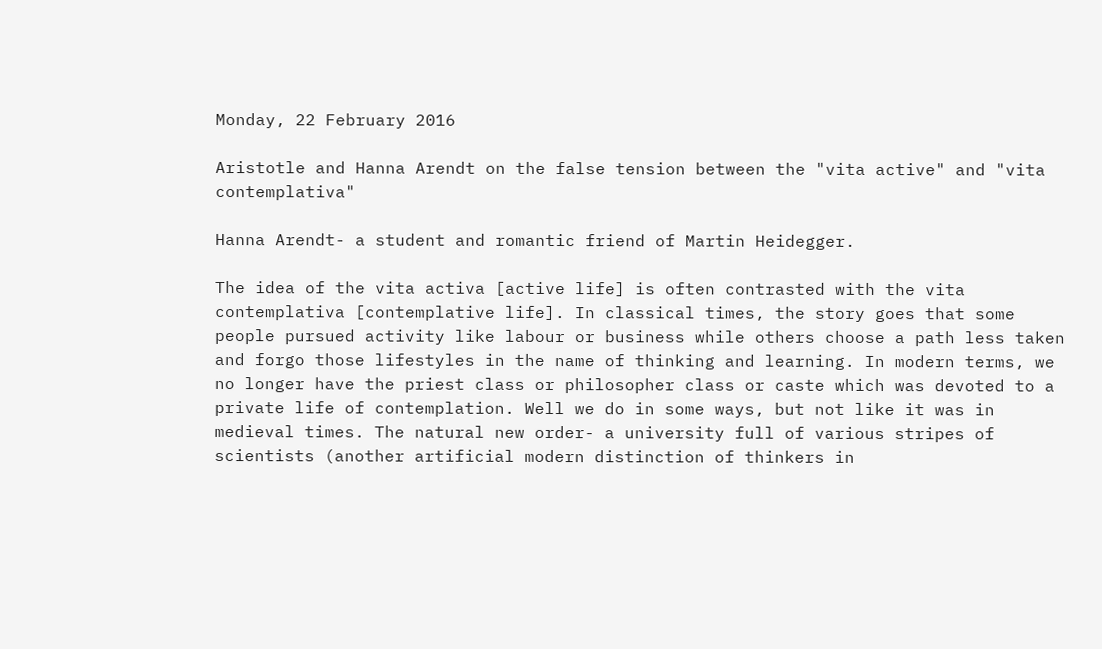Monday, 22 February 2016

Aristotle and Hanna Arendt on the false tension between the "vita active" and "vita contemplativa"

Hanna Arendt- a student and romantic friend of Martin Heidegger.

The idea of the vita activa [active life] is often contrasted with the vita contemplativa [contemplative life]. In classical times, the story goes that some people pursued activity like labour or business while others choose a path less taken and forgo those lifestyles in the name of thinking and learning. In modern terms, we no longer have the priest class or philosopher class or caste which was devoted to a private life of contemplation. Well we do in some ways, but not like it was in medieval times. The natural new order- a university full of various stripes of scientists (another artificial modern distinction of thinkers in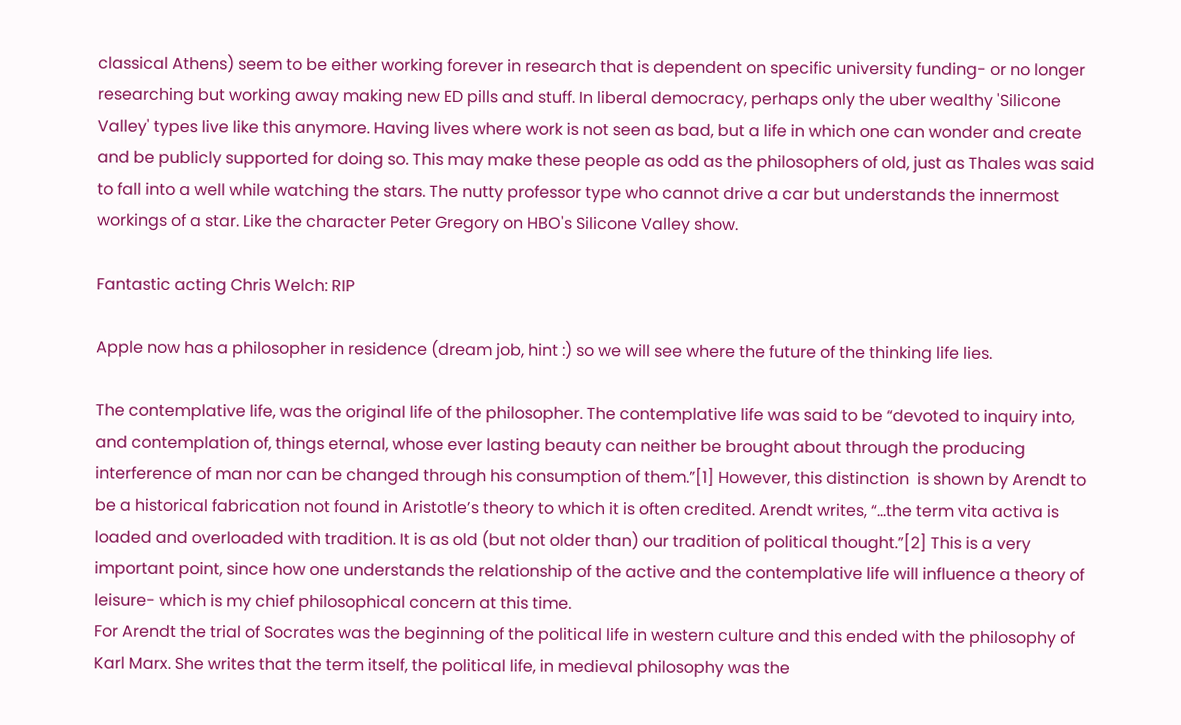classical Athens) seem to be either working forever in research that is dependent on specific university funding- or no longer researching but working away making new ED pills and stuff. In liberal democracy, perhaps only the uber wealthy 'Silicone Valley' types live like this anymore. Having lives where work is not seen as bad, but a life in which one can wonder and create and be publicly supported for doing so. This may make these people as odd as the philosophers of old, just as Thales was said to fall into a well while watching the stars. The nutty professor type who cannot drive a car but understands the innermost workings of a star. Like the character Peter Gregory on HBO's Silicone Valley show.

Fantastic acting Chris Welch: RIP

Apple now has a philosopher in residence (dream job, hint :) so we will see where the future of the thinking life lies.

The contemplative life, was the original life of the philosopher. The contemplative life was said to be “devoted to inquiry into, and contemplation of, things eternal, whose ever lasting beauty can neither be brought about through the producing interference of man nor can be changed through his consumption of them.”[1] However, this distinction  is shown by Arendt to be a historical fabrication not found in Aristotle’s theory to which it is often credited. Arendt writes, “…the term vita activa is loaded and overloaded with tradition. It is as old (but not older than) our tradition of political thought.”[2] This is a very important point, since how one understands the relationship of the active and the contemplative life will influence a theory of leisure- which is my chief philosophical concern at this time.
For Arendt the trial of Socrates was the beginning of the political life in western culture and this ended with the philosophy of Karl Marx. She writes that the term itself, the political life, in medieval philosophy was the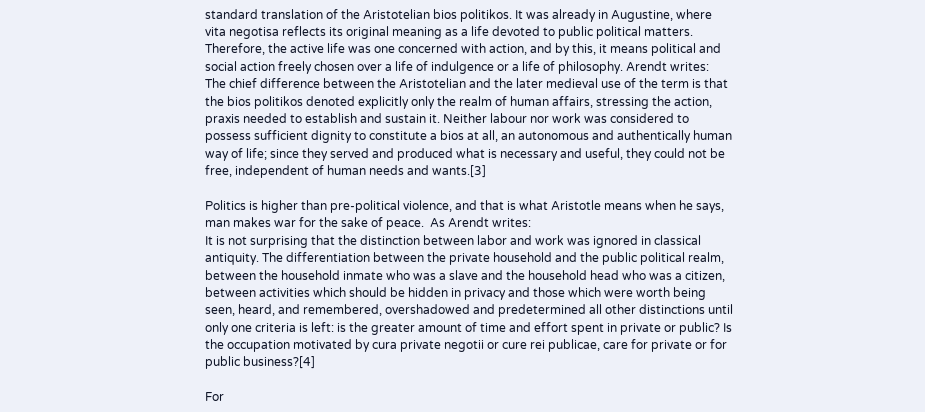standard translation of the Aristotelian bios politikos. It was already in Augustine, where vita negotisa reflects its original meaning as a life devoted to public political matters. Therefore, the active life was one concerned with action, and by this, it means political and social action freely chosen over a life of indulgence or a life of philosophy. Arendt writes:
The chief difference between the Aristotelian and the later medieval use of the term is that the bios politikos denoted explicitly only the realm of human affairs, stressing the action, praxis needed to establish and sustain it. Neither labour nor work was considered to possess sufficient dignity to constitute a bios at all, an autonomous and authentically human way of life; since they served and produced what is necessary and useful, they could not be free, independent of human needs and wants.[3]

Politics is higher than pre-political violence, and that is what Aristotle means when he says, man makes war for the sake of peace.  As Arendt writes:
It is not surprising that the distinction between labor and work was ignored in classical antiquity. The differentiation between the private household and the public political realm, between the household inmate who was a slave and the household head who was a citizen, between activities which should be hidden in privacy and those which were worth being seen, heard, and remembered, overshadowed and predetermined all other distinctions until only one criteria is left: is the greater amount of time and effort spent in private or public? Is the occupation motivated by cura private negotii or cure rei publicae, care for private or for public business?[4]

For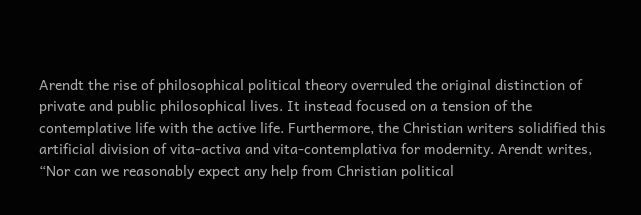Arendt the rise of philosophical political theory overruled the original distinction of private and public philosophical lives. It instead focused on a tension of the contemplative life with the active life. Furthermore, the Christian writers solidified this artificial division of vita-activa and vita-contemplativa for modernity. Arendt writes, “Nor can we reasonably expect any help from Christian political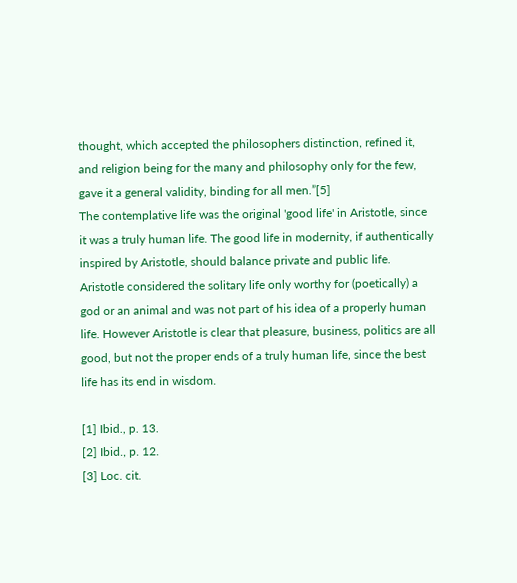thought, which accepted the philosophers distinction, refined it, and religion being for the many and philosophy only for the few, gave it a general validity, binding for all men.”[5]
The contemplative life was the original 'good life' in Aristotle, since it was a truly human life. The good life in modernity, if authentically inspired by Aristotle, should balance private and public life. Aristotle considered the solitary life only worthy for (poetically) a god or an animal and was not part of his idea of a properly human life. However Aristotle is clear that pleasure, business, politics are all good, but not the proper ends of a truly human life, since the best life has its end in wisdom.

[1] Ibid., p. 13.
[2] Ibid., p. 12.
[3] Loc. cit.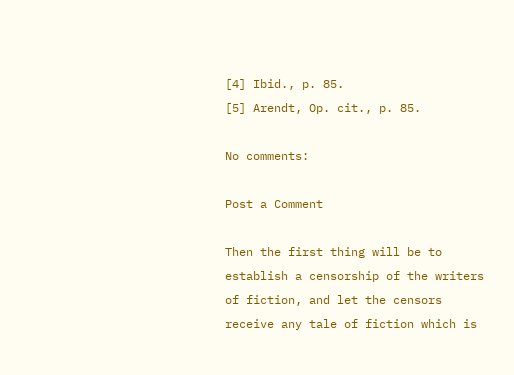[4] Ibid., p. 85.
[5] Arendt, Op. cit., p. 85.

No comments:

Post a Comment

Then the first thing will be to establish a censorship of the writers of fiction, and let the censors receive any tale of fiction which is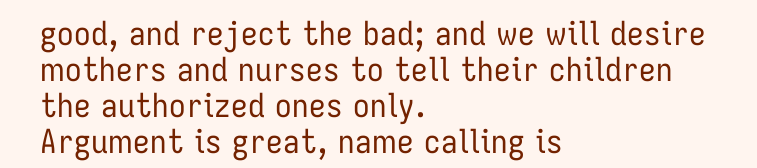good, and reject the bad; and we will desire mothers and nurses to tell their children the authorized ones only.
Argument is great, name calling is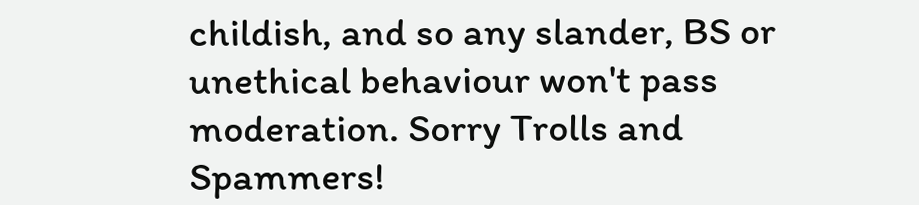childish, and so any slander, BS or unethical behaviour won't pass moderation. Sorry Trolls and Spammers!